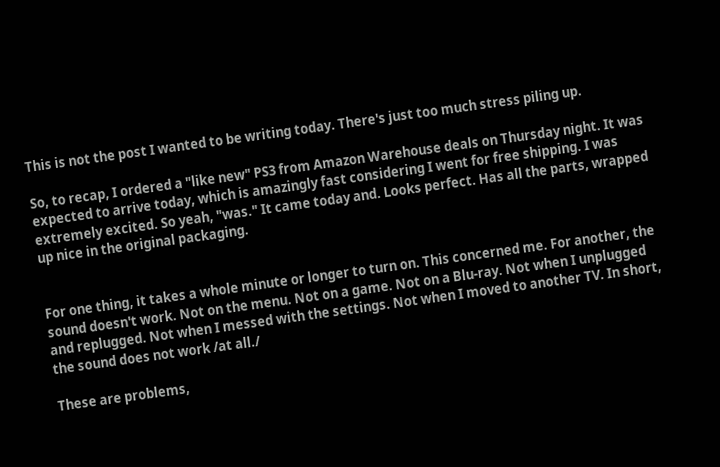This is not the post I wanted to be writing today. There's just too much stress piling up.

So, to recap, I ordered a "like new" PS3 from Amazon Warehouse deals on Thursday night. It was expected to arrive today, which is amazingly fast considering I went for free shipping. I was extremely excited. So yeah, "was." It came today and. Looks perfect. Has all the parts, wrapped up nice in the original packaging.


For one thing, it takes a whole minute or longer to turn on. This concerned me. For another, the sound doesn't work. Not on the menu. Not on a game. Not on a Blu-ray. Not when I unplugged and replugged. Not when I messed with the settings. Not when I moved to another TV. In short, the sound does not work /at all./

These are problems,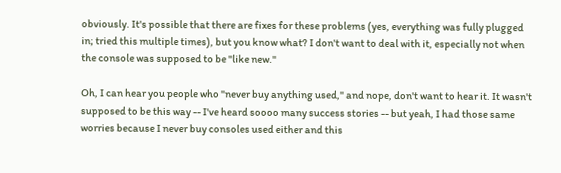obviously. It's possible that there are fixes for these problems (yes, everything was fully plugged in; tried this multiple times), but you know what? I don't want to deal with it, especially not when the console was supposed to be "like new."

Oh, I can hear you people who "never buy anything used," and nope, don't want to hear it. It wasn't supposed to be this way -- I've heard soooo many success stories -- but yeah, I had those same worries because I never buy consoles used either and this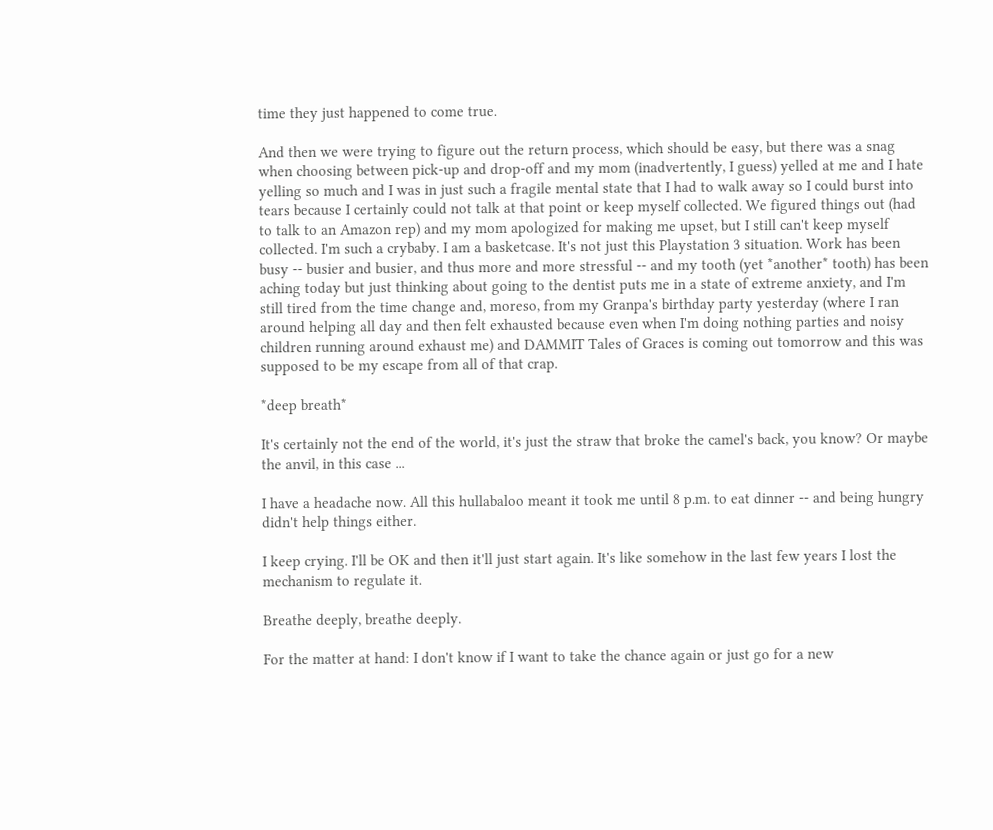time they just happened to come true.

And then we were trying to figure out the return process, which should be easy, but there was a snag when choosing between pick-up and drop-off and my mom (inadvertently, I guess) yelled at me and I hate yelling so much and I was in just such a fragile mental state that I had to walk away so I could burst into tears because I certainly could not talk at that point or keep myself collected. We figured things out (had to talk to an Amazon rep) and my mom apologized for making me upset, but I still can't keep myself collected. I'm such a crybaby. I am a basketcase. It's not just this Playstation 3 situation. Work has been busy -- busier and busier, and thus more and more stressful -- and my tooth (yet *another* tooth) has been aching today but just thinking about going to the dentist puts me in a state of extreme anxiety, and I'm still tired from the time change and, moreso, from my Granpa's birthday party yesterday (where I ran around helping all day and then felt exhausted because even when I'm doing nothing parties and noisy children running around exhaust me) and DAMMIT Tales of Graces is coming out tomorrow and this was supposed to be my escape from all of that crap.

*deep breath*

It's certainly not the end of the world, it's just the straw that broke the camel's back, you know? Or maybe the anvil, in this case ...

I have a headache now. All this hullabaloo meant it took me until 8 p.m. to eat dinner -- and being hungry didn't help things either.

I keep crying. I'll be OK and then it'll just start again. It's like somehow in the last few years I lost the mechanism to regulate it.

Breathe deeply, breathe deeply.

For the matter at hand: I don't know if I want to take the chance again or just go for a new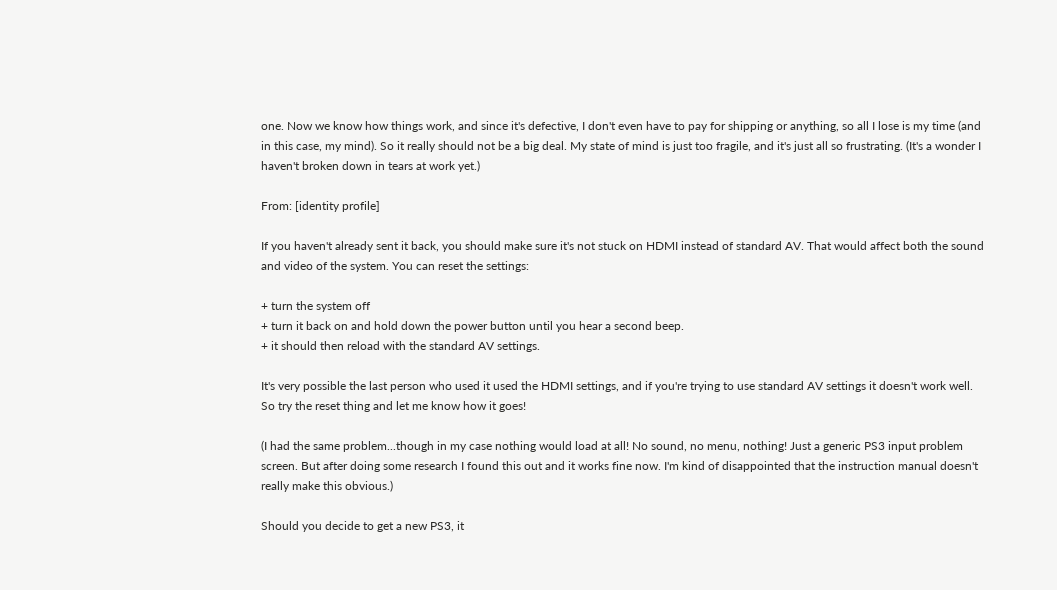one. Now we know how things work, and since it's defective, I don't even have to pay for shipping or anything, so all I lose is my time (and in this case, my mind). So it really should not be a big deal. My state of mind is just too fragile, and it's just all so frustrating. (It's a wonder I haven't broken down in tears at work yet.)

From: [identity profile]

If you haven't already sent it back, you should make sure it's not stuck on HDMI instead of standard AV. That would affect both the sound and video of the system. You can reset the settings:

+ turn the system off
+ turn it back on and hold down the power button until you hear a second beep.
+ it should then reload with the standard AV settings.

It's very possible the last person who used it used the HDMI settings, and if you're trying to use standard AV settings it doesn't work well. So try the reset thing and let me know how it goes!

(I had the same problem...though in my case nothing would load at all! No sound, no menu, nothing! Just a generic PS3 input problem screen. But after doing some research I found this out and it works fine now. I'm kind of disappointed that the instruction manual doesn't really make this obvious.)

Should you decide to get a new PS3, it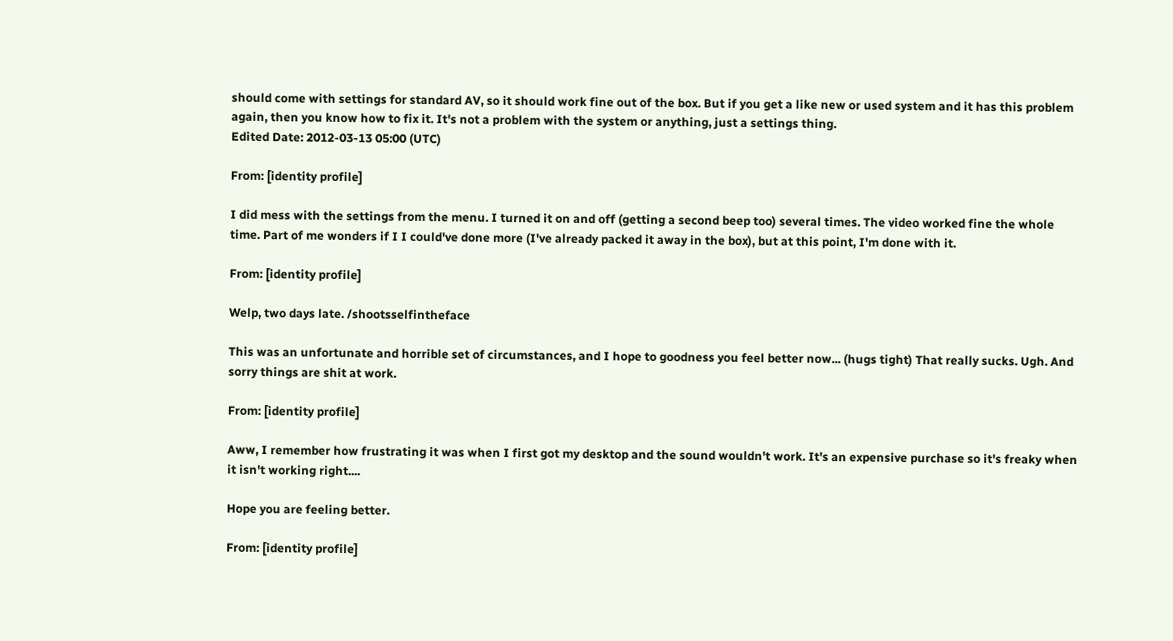should come with settings for standard AV, so it should work fine out of the box. But if you get a like new or used system and it has this problem again, then you know how to fix it. It's not a problem with the system or anything, just a settings thing.
Edited Date: 2012-03-13 05:00 (UTC)

From: [identity profile]

I did mess with the settings from the menu. I turned it on and off (getting a second beep too) several times. The video worked fine the whole time. Part of me wonders if I I could've done more (I've already packed it away in the box), but at this point, I'm done with it.

From: [identity profile]

Welp, two days late. /shootsselfintheface

This was an unfortunate and horrible set of circumstances, and I hope to goodness you feel better now... (hugs tight) That really sucks. Ugh. And sorry things are shit at work.

From: [identity profile]

Aww, I remember how frustrating it was when I first got my desktop and the sound wouldn't work. It's an expensive purchase so it's freaky when it isn't working right....

Hope you are feeling better.

From: [identity profile]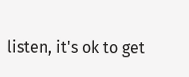listen, it's ok to get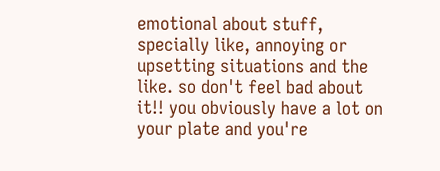emotional about stuff, specially like, annoying or upsetting situations and the like. so don't feel bad about it!! you obviously have a lot on your plate and you're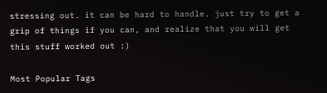stressing out. it can be hard to handle. just try to get a grip of things if you can, and realize that you will get this stuff worked out :)

Most Popular Tags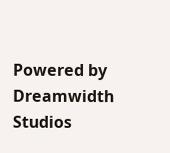Powered by Dreamwidth Studios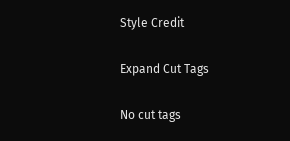Style Credit

Expand Cut Tags

No cut tags